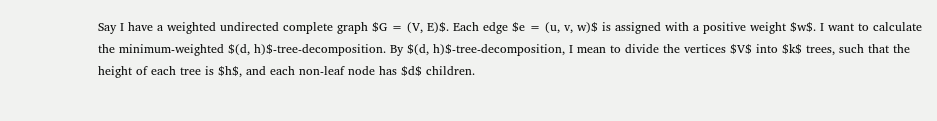Say I have a weighted undirected complete graph $G = (V, E)$. Each edge $e = (u, v, w)$ is assigned with a positive weight $w$. I want to calculate the minimum-weighted $(d, h)$-tree-decomposition. By $(d, h)$-tree-decomposition, I mean to divide the vertices $V$ into $k$ trees, such that the height of each tree is $h$, and each non-leaf node has $d$ children.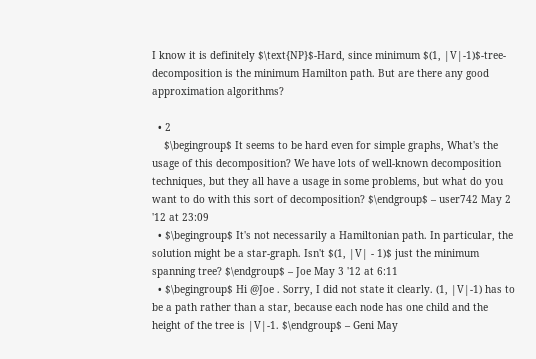I know it is definitely $\text{NP}$-Hard, since minimum $(1, |V|-1)$-tree-decomposition is the minimum Hamilton path. But are there any good approximation algorithms?

  • 2
    $\begingroup$ It seems to be hard even for simple graphs, What's the usage of this decomposition? We have lots of well-known decomposition techniques, but they all have a usage in some problems, but what do you want to do with this sort of decomposition? $\endgroup$ – user742 May 2 '12 at 23:09
  • $\begingroup$ It's not necessarily a Hamiltonian path. In particular, the solution might be a star-graph. Isn't $(1, |V| - 1)$ just the minimum spanning tree? $\endgroup$ – Joe May 3 '12 at 6:11
  • $\begingroup$ Hi @Joe . Sorry, I did not state it clearly. (1, |V|-1) has to be a path rather than a star, because each node has one child and the height of the tree is |V|-1. $\endgroup$ – Geni May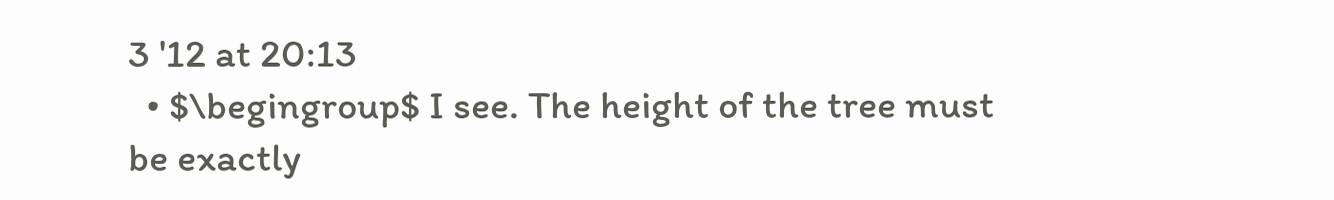3 '12 at 20:13
  • $\begingroup$ I see. The height of the tree must be exactly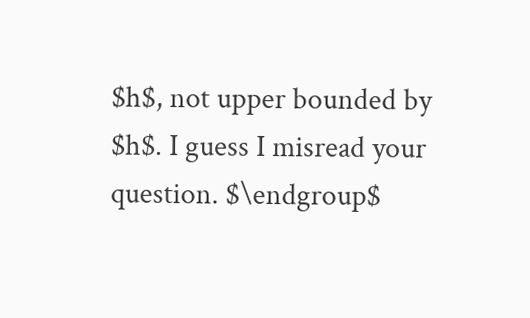$h$, not upper bounded by $h$. I guess I misread your question. $\endgroup$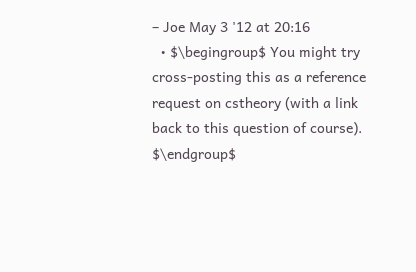– Joe May 3 '12 at 20:16
  • $\begingroup$ You might try cross-posting this as a reference request on cstheory (with a link back to this question of course). $\endgroup$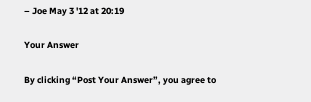– Joe May 3 '12 at 20:19

Your Answer

By clicking “Post Your Answer”, you agree to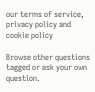our terms of service, privacy policy and cookie policy

Browse other questions tagged or ask your own question.